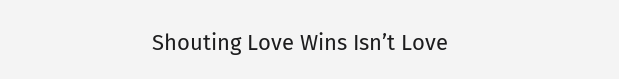Shouting Love Wins Isn’t Love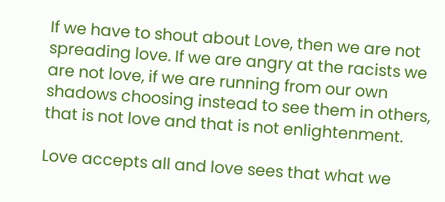If we have to shout about Love, then we are not spreading love. If we are angry at the racists we are not love, if we are running from our own shadows choosing instead to see them in others, that is not love and that is not enlightenment.

Love accepts all and love sees that what we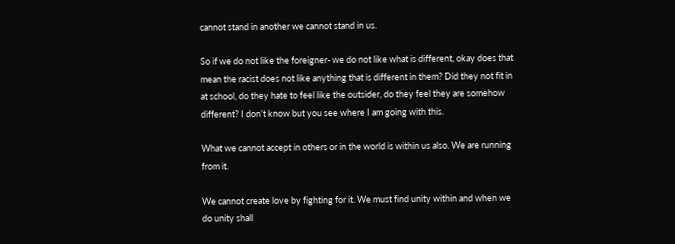cannot stand in another we cannot stand in us.

So if we do not like the foreigner- we do not like what is different, okay does that mean the racist does not like anything that is different in them? Did they not fit in at school, do they hate to feel like the outsider, do they feel they are somehow different? I don’t know but you see where I am going with this.

What we cannot accept in others or in the world is within us also. We are running from it.

We cannot create love by fighting for it. We must find unity within and when we do unity shall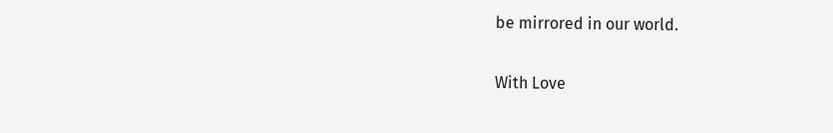be mirrored in our world.

With Love